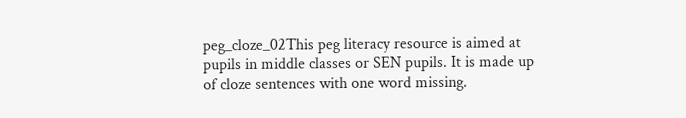peg_cloze_02This peg literacy resource is aimed at pupils in middle classes or SEN pupils. It is made up of cloze sentences with one word missing.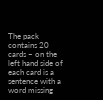The pack contains 20 cards – on the left hand side of each card is a sentence with a word missing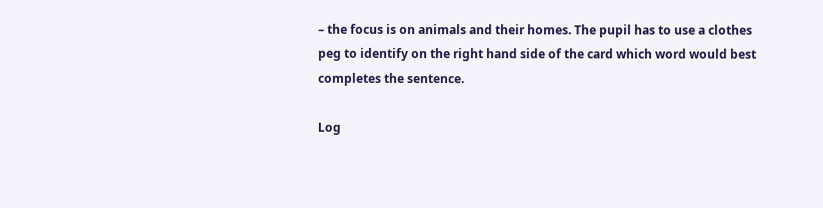– the focus is on animals and their homes. The pupil has to use a clothes peg to identify on the right hand side of the card which word would best completes the sentence.

Log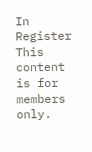In Register
This content is for members only.